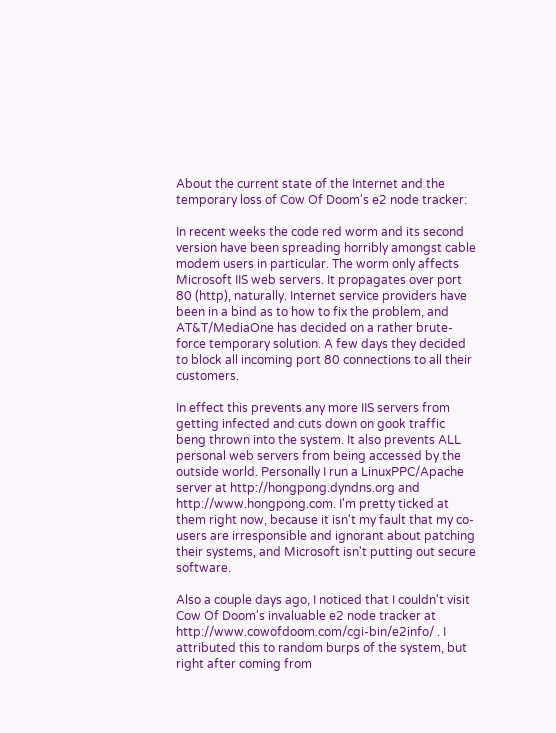About the current state of the Internet and the temporary loss of Cow Of Doom's e2 node tracker:

In recent weeks the code red worm and its second version have been spreading horribly amongst cable modem users in particular. The worm only affects Microsoft IIS web servers. It propagates over port 80 (http), naturally. Internet service providers have been in a bind as to how to fix the problem, and AT&T/MediaOne has decided on a rather brute-force temporary solution. A few days they decided to block all incoming port 80 connections to all their customers.

In effect this prevents any more IIS servers from getting infected and cuts down on gook traffic beng thrown into the system. It also prevents ALL personal web servers from being accessed by the outside world. Personally I run a LinuxPPC/Apache server at http://hongpong.dyndns.org and http://www.hongpong.com. I'm pretty ticked at them right now, because it isn't my fault that my co-users are irresponsible and ignorant about patching their systems, and Microsoft isn't putting out secure software.

Also a couple days ago, I noticed that I couldn't visit Cow Of Doom's invaluable e2 node tracker at http://www.cowofdoom.com/cgi-bin/e2info/ . I attributed this to random burps of the system, but right after coming from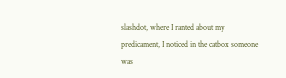slashdot, where I ranted about my predicament, I noticed in the catbox someone was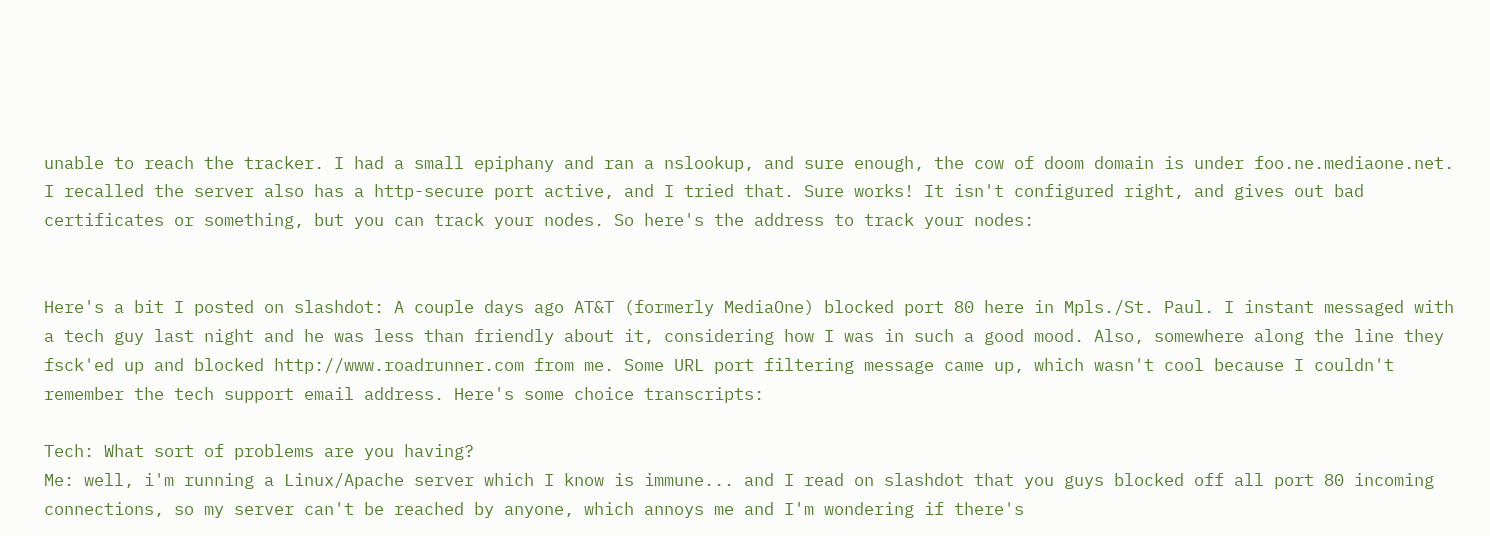unable to reach the tracker. I had a small epiphany and ran a nslookup, and sure enough, the cow of doom domain is under foo.ne.mediaone.net. I recalled the server also has a http-secure port active, and I tried that. Sure works! It isn't configured right, and gives out bad certificates or something, but you can track your nodes. So here's the address to track your nodes:


Here's a bit I posted on slashdot: A couple days ago AT&T (formerly MediaOne) blocked port 80 here in Mpls./St. Paul. I instant messaged with a tech guy last night and he was less than friendly about it, considering how I was in such a good mood. Also, somewhere along the line they fsck'ed up and blocked http://www.roadrunner.com from me. Some URL port filtering message came up, which wasn't cool because I couldn't remember the tech support email address. Here's some choice transcripts:

Tech: What sort of problems are you having?
Me: well, i'm running a Linux/Apache server which I know is immune... and I read on slashdot that you guys blocked off all port 80 incoming connections, so my server can't be reached by anyone, which annoys me and I'm wondering if there's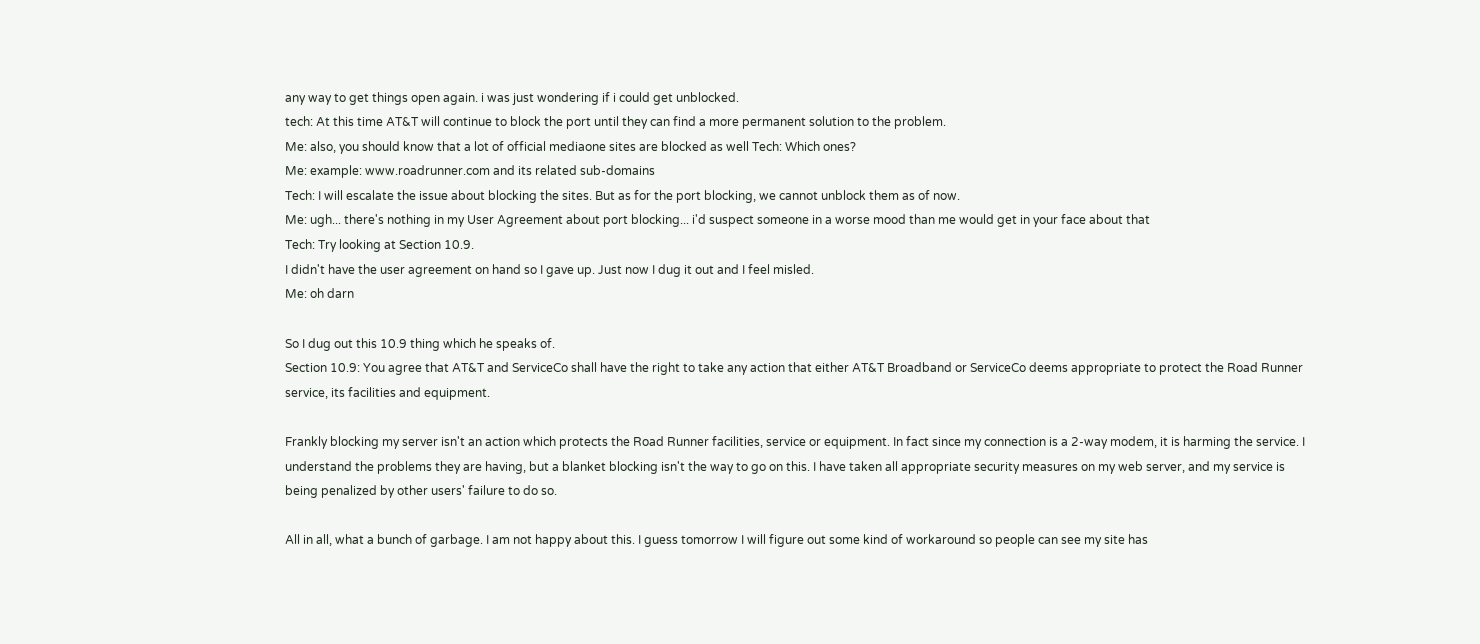any way to get things open again. i was just wondering if i could get unblocked.
tech: At this time AT&T will continue to block the port until they can find a more permanent solution to the problem.
Me: also, you should know that a lot of official mediaone sites are blocked as well Tech: Which ones?
Me: example: www.roadrunner.com and its related sub-domains
Tech: I will escalate the issue about blocking the sites. But as for the port blocking, we cannot unblock them as of now.
Me: ugh... there's nothing in my User Agreement about port blocking... i'd suspect someone in a worse mood than me would get in your face about that
Tech: Try looking at Section 10.9.
I didn't have the user agreement on hand so I gave up. Just now I dug it out and I feel misled.
Me: oh darn

So I dug out this 10.9 thing which he speaks of.
Section 10.9: You agree that AT&T and ServiceCo shall have the right to take any action that either AT&T Broadband or ServiceCo deems appropriate to protect the Road Runner service, its facilities and equipment.

Frankly blocking my server isn't an action which protects the Road Runner facilities, service or equipment. In fact since my connection is a 2-way modem, it is harming the service. I understand the problems they are having, but a blanket blocking isn't the way to go on this. I have taken all appropriate security measures on my web server, and my service is being penalized by other users' failure to do so.

All in all, what a bunch of garbage. I am not happy about this. I guess tomorrow I will figure out some kind of workaround so people can see my site has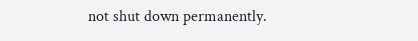not shut down permanently.